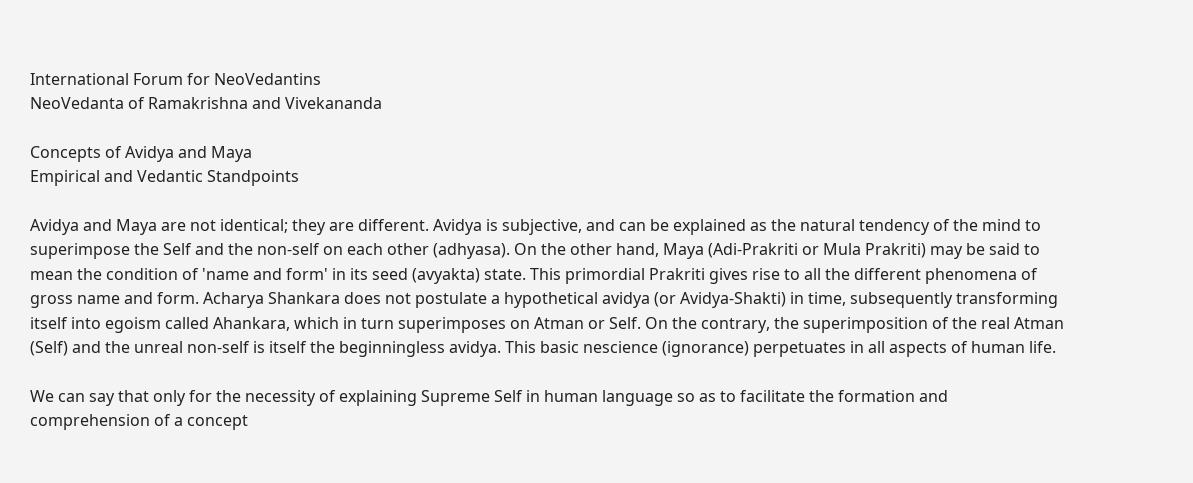International Forum for NeoVedantins
NeoVedanta of Ramakrishna and Vivekananda

Concepts of Avidya and Maya
Empirical and Vedantic Standpoints

Avidya and Maya are not identical; they are different. Avidya is subjective, and can be explained as the natural tendency of the mind to superimpose the Self and the non-self on each other (adhyasa). On the other hand, Maya (Adi-Prakriti or Mula Prakriti) may be said to mean the condition of 'name and form' in its seed (avyakta) state. This primordial Prakriti gives rise to all the different phenomena of gross name and form. Acharya Shankara does not postulate a hypothetical avidya (or Avidya-Shakti) in time, subsequently transforming itself into egoism called Ahankara, which in turn superimposes on Atman or Self. On the contrary, the superimposition of the real Atman (Self) and the unreal non-self is itself the beginningless avidya. This basic nescience (ignorance) perpetuates in all aspects of human life.

We can say that only for the necessity of explaining Supreme Self in human language so as to facilitate the formation and comprehension of a concept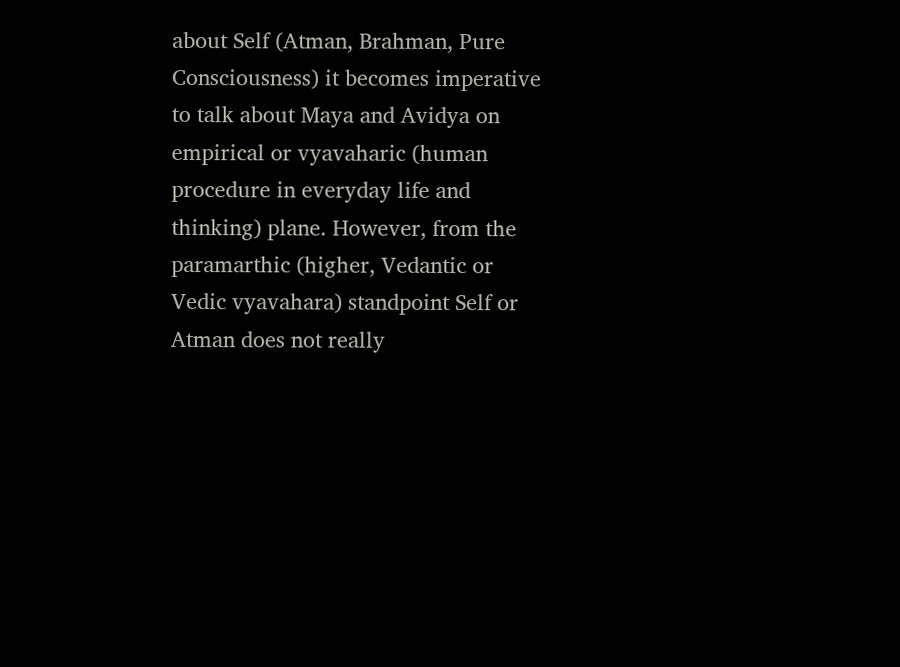about Self (Atman, Brahman, Pure Consciousness) it becomes imperative to talk about Maya and Avidya on empirical or vyavaharic (human procedure in everyday life and thinking) plane. However, from the paramarthic (higher, Vedantic or Vedic vyavahara) standpoint Self or Atman does not really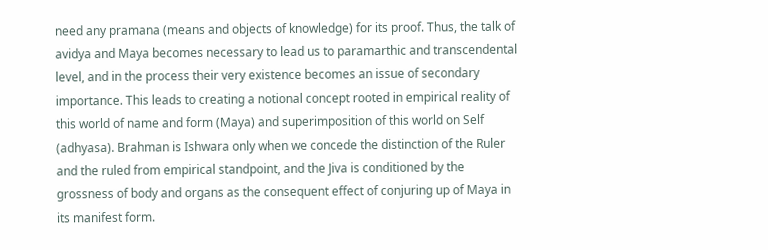need any pramana (means and objects of knowledge) for its proof. Thus, the talk of avidya and Maya becomes necessary to lead us to paramarthic and transcendental level, and in the process their very existence becomes an issue of secondary importance. This leads to creating a notional concept rooted in empirical reality of this world of name and form (Maya) and superimposition of this world on Self (adhyasa). Brahman is Ishwara only when we concede the distinction of the Ruler and the ruled from empirical standpoint, and the Jiva is conditioned by the grossness of body and organs as the consequent effect of conjuring up of Maya in its manifest form.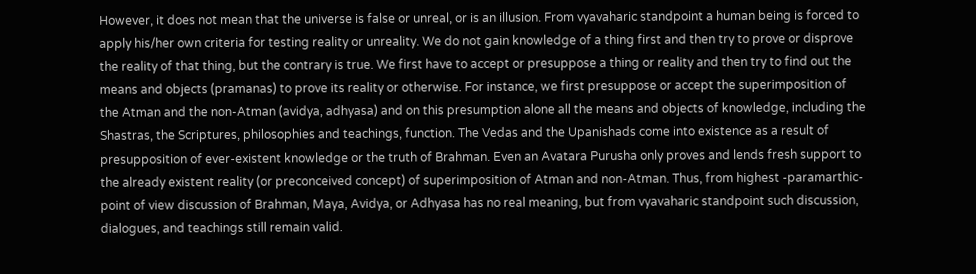However, it does not mean that the universe is false or unreal, or is an illusion. From vyavaharic standpoint a human being is forced to apply his/her own criteria for testing reality or unreality. We do not gain knowledge of a thing first and then try to prove or disprove the reality of that thing, but the contrary is true. We first have to accept or presuppose a thing or reality and then try to find out the means and objects (pramanas) to prove its reality or otherwise. For instance, we first presuppose or accept the superimposition of the Atman and the non-Atman (avidya, adhyasa) and on this presumption alone all the means and objects of knowledge, including the Shastras, the Scriptures, philosophies and teachings, function. The Vedas and the Upanishads come into existence as a result of presupposition of ever-existent knowledge or the truth of Brahman. Even an Avatara Purusha only proves and lends fresh support to the already existent reality (or preconceived concept) of superimposition of Atman and non-Atman. Thus, from highest -paramarthic- point of view discussion of Brahman, Maya, Avidya, or Adhyasa has no real meaning, but from vyavaharic standpoint such discussion, dialogues, and teachings still remain valid.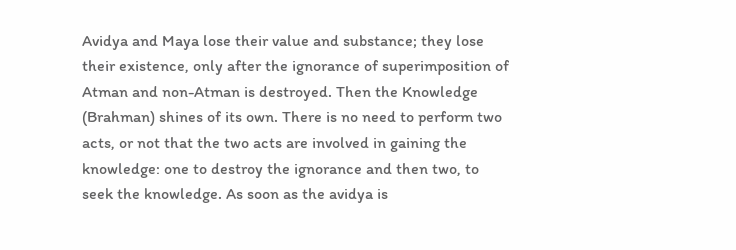Avidya and Maya lose their value and substance; they lose their existence, only after the ignorance of superimposition of Atman and non-Atman is destroyed. Then the Knowledge (Brahman) shines of its own. There is no need to perform two acts, or not that the two acts are involved in gaining the knowledge: one to destroy the ignorance and then two, to seek the knowledge. As soon as the avidya is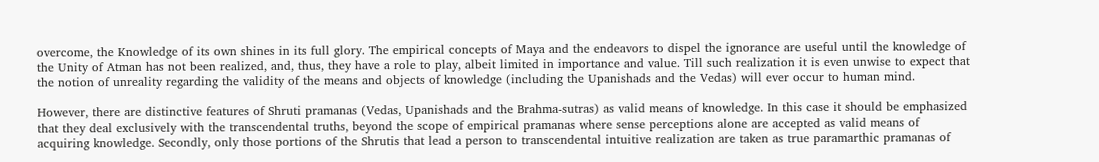overcome, the Knowledge of its own shines in its full glory. The empirical concepts of Maya and the endeavors to dispel the ignorance are useful until the knowledge of the Unity of Atman has not been realized, and, thus, they have a role to play, albeit limited in importance and value. Till such realization it is even unwise to expect that the notion of unreality regarding the validity of the means and objects of knowledge (including the Upanishads and the Vedas) will ever occur to human mind.

However, there are distinctive features of Shruti pramanas (Vedas, Upanishads and the Brahma-sutras) as valid means of knowledge. In this case it should be emphasized that they deal exclusively with the transcendental truths, beyond the scope of empirical pramanas where sense perceptions alone are accepted as valid means of acquiring knowledge. Secondly, only those portions of the Shrutis that lead a person to transcendental intuitive realization are taken as true paramarthic pramanas of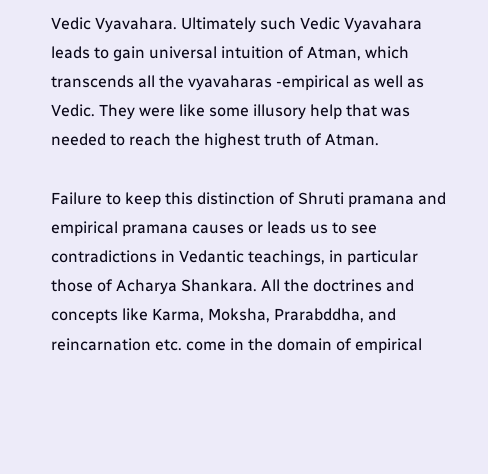Vedic Vyavahara. Ultimately such Vedic Vyavahara leads to gain universal intuition of Atman, which transcends all the vyavaharas -empirical as well as Vedic. They were like some illusory help that was needed to reach the highest truth of Atman.

Failure to keep this distinction of Shruti pramana and empirical pramana causes or leads us to see contradictions in Vedantic teachings, in particular those of Acharya Shankara. All the doctrines and concepts like Karma, Moksha, Prarabddha, and reincarnation etc. come in the domain of empirical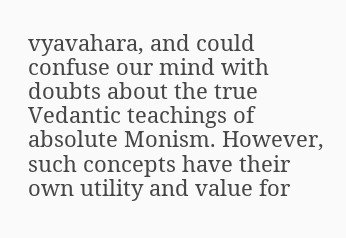vyavahara, and could confuse our mind with doubts about the true Vedantic teachings of absolute Monism. However, such concepts have their own utility and value for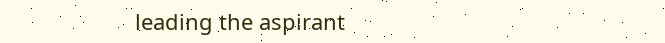leading the aspirant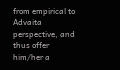from empirical to Advaita perspective, and thus offer him/her a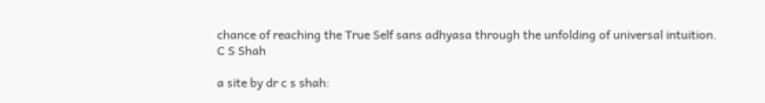chance of reaching the True Self sans adhyasa through the unfolding of universal intuition.
C S Shah

a site by dr c s shah: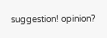suggestion! opinion?